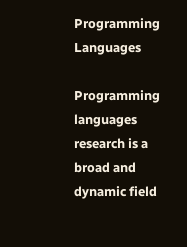Programming Languages

Programming languages research is a broad and dynamic field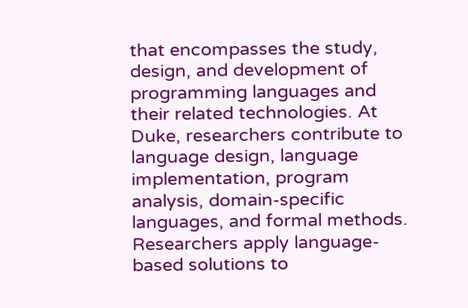that encompasses the study, design, and development of programming languages and their related technologies. At Duke, researchers contribute to language design, language implementation, program analysis, domain-specific languages, and formal methods. Researchers apply language-based solutions to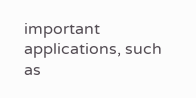important applications, such as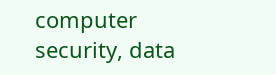computer security, data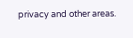privacy and other areas.